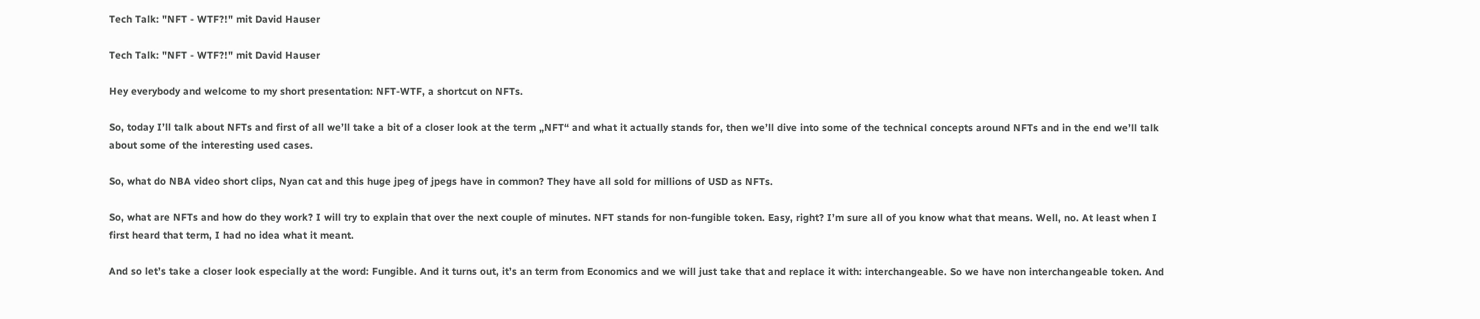Tech Talk: "NFT - WTF?!" mit David Hauser

Tech Talk: "NFT - WTF?!" mit David Hauser

Hey everybody and welcome to my short presentation: NFT-WTF, a shortcut on NFTs.

So, today I’ll talk about NFTs and first of all we’ll take a bit of a closer look at the term „NFT“ and what it actually stands for, then we’ll dive into some of the technical concepts around NFTs and in the end we’ll talk about some of the interesting used cases.

So, what do NBA video short clips, Nyan cat and this huge jpeg of jpegs have in common? They have all sold for millions of USD as NFTs.

So, what are NFTs and how do they work? I will try to explain that over the next couple of minutes. NFT stands for non-fungible token. Easy, right? I’m sure all of you know what that means. Well, no. At least when I first heard that term, I had no idea what it meant.

And so let’s take a closer look especially at the word: Fungible. And it turns out, it’s an term from Economics and we will just take that and replace it with: interchangeable. So we have non interchangeable token. And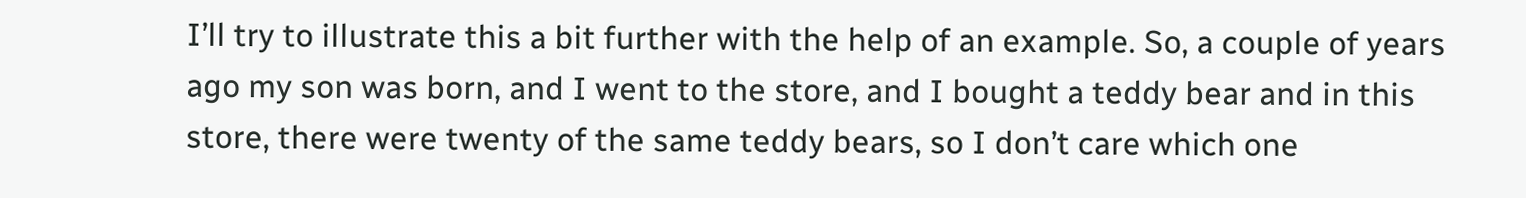I’ll try to illustrate this a bit further with the help of an example. So, a couple of years ago my son was born, and I went to the store, and I bought a teddy bear and in this store, there were twenty of the same teddy bears, so I don’t care which one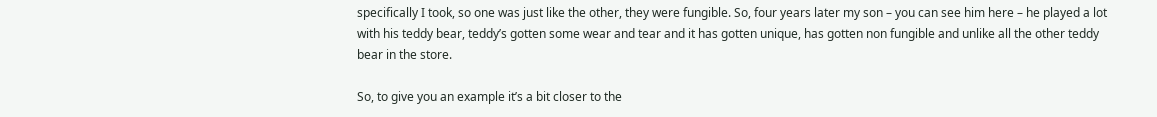specifically I took, so one was just like the other, they were fungible. So, four years later my son – you can see him here – he played a lot with his teddy bear, teddy’s gotten some wear and tear and it has gotten unique, has gotten non fungible and unlike all the other teddy bear in the store.

So, to give you an example it’s a bit closer to the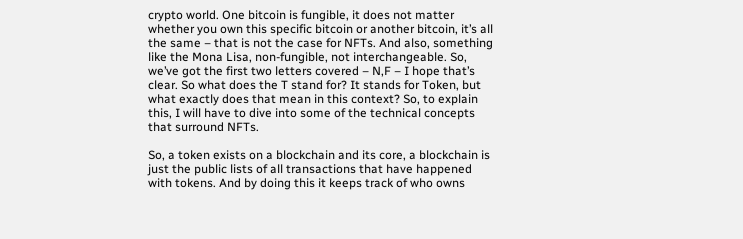crypto world. One bitcoin is fungible, it does not matter whether you own this specific bitcoin or another bitcoin, it’s all the same – that is not the case for NFTs. And also, something like the Mona Lisa, non-fungible, not interchangeable. So, we’ve got the first two letters covered – N,F – I hope that’s clear. So what does the T stand for? It stands for Token, but what exactly does that mean in this context? So, to explain this, I will have to dive into some of the technical concepts that surround NFTs.

So, a token exists on a blockchain and its core, a blockchain is just the public lists of all transactions that have happened with tokens. And by doing this it keeps track of who owns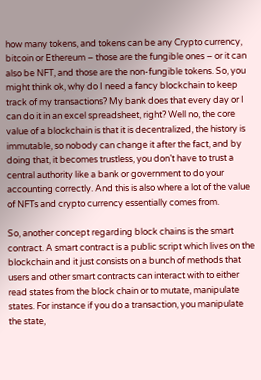how many tokens, and tokens can be any Crypto currency, bitcoin or Ethereum – those are the fungible ones – or it can also be NFT, and those are the non-fungible tokens. So, you might think ok, why do I need a fancy blockchain to keep track of my transactions? My bank does that every day or I can do it in an excel spreadsheet, right? Well no, the core value of a blockchain is that it is decentralized, the history is immutable, so nobody can change it after the fact, and by doing that, it becomes trustless, you don’t have to trust a central authority like a bank or government to do your accounting correctly. And this is also where a lot of the value of NFTs and crypto currency essentially comes from.

So, another concept regarding block chains is the smart contract. A smart contract is a public script which lives on the blockchain and it just consists on a bunch of methods that users and other smart contracts can interact with to either read states from the block chain or to mutate, manipulate states. For instance if you do a transaction, you manipulate the state,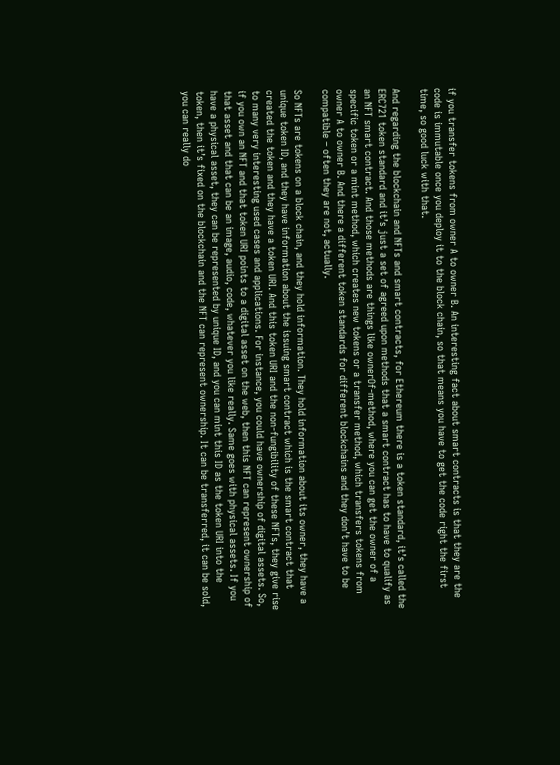if you transfer tokens from owner A to owner B. An interesting fact about smart contracts is that they are the code is immutable once you deploy it to the block chain, so that means you have to get the code right the first time, so good luck with that.

And regarding the blockchain and NFTs and smart contracts, for Ethereum there is a token standard, it’s called the ERC721 token standard and it’s just a set of agreed upon methods that a smart contract has to have to qualify as an NFT smart contract. And those methods are things like ownerOf-method, where you can get the owner of a specific token or a mint method, which creates new tokens or a transfer method, which transfers tokens from owner A to owner B. And there a different token standards for different blockchains and they don’t have to be compatible – often they are not, actually.

So NFTs are tokens on a block chain, and they hold information. They hold information about its owner, they have a unique token ID, and they have information about the issuing smart contract which is the smart contract that created the token and they have a token URI. And this token URI and the non-fungibility of these NFTs, they give rise to many very interesting used cases and applications. For instance, you could have ownership of digital assets. So, if you own an NFT and that token URI points to a digital asset on the web, then this NFT can represent ownership of that asset and that can be an image, audio, code, whatever you like really. Same goes with physical assets. If you have a physical asset, they can be represented by unique ID, and you can mint this ID as the token URI into the token, then it’s fixed on the blockchain and the NFT can represent ownership. It can be transferred, it can be sold, you can really do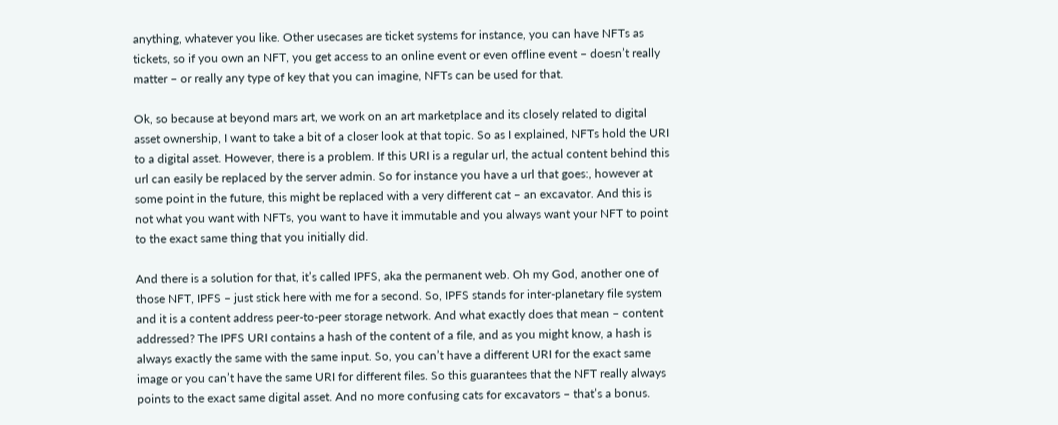anything, whatever you like. Other usecases are ticket systems for instance, you can have NFTs as tickets, so if you own an NFT, you get access to an online event or even offline event – doesn’t really matter – or really any type of key that you can imagine, NFTs can be used for that.

Ok, so because at beyond mars art, we work on an art marketplace and its closely related to digital asset ownership, I want to take a bit of a closer look at that topic. So as I explained, NFTs hold the URI to a digital asset. However, there is a problem. If this URI is a regular url, the actual content behind this url can easily be replaced by the server admin. So for instance you have a url that goes:, however at some point in the future, this might be replaced with a very different cat – an excavator. And this is not what you want with NFTs, you want to have it immutable and you always want your NFT to point to the exact same thing that you initially did.

And there is a solution for that, it’s called IPFS, aka the permanent web. Oh my God, another one of those NFT, IPFS – just stick here with me for a second. So, IPFS stands for inter-planetary file system and it is a content address peer-to-peer storage network. And what exactly does that mean – content addressed? The IPFS URI contains a hash of the content of a file, and as you might know, a hash is always exactly the same with the same input. So, you can’t have a different URI for the exact same image or you can’t have the same URI for different files. So this guarantees that the NFT really always points to the exact same digital asset. And no more confusing cats for excavators – that’s a bonus.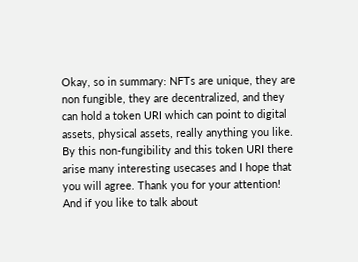Okay, so in summary: NFTs are unique, they are non fungible, they are decentralized, and they can hold a token URI which can point to digital assets, physical assets, really anything you like. By this non-fungibility and this token URI there arise many interesting usecases and I hope that you will agree. Thank you for your attention! And if you like to talk about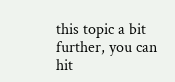this topic a bit further, you can hit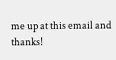me up at this email and thanks!